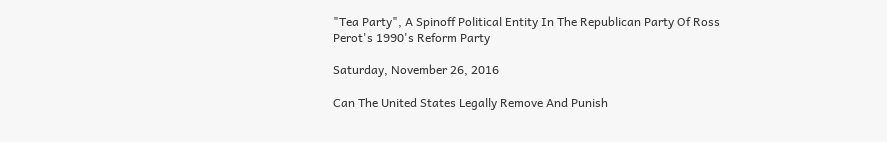"Tea Party", A Spinoff Political Entity In The Republican Party Of Ross Perot's 1990's Reform Party

Saturday, November 26, 2016

Can The United States Legally Remove And Punish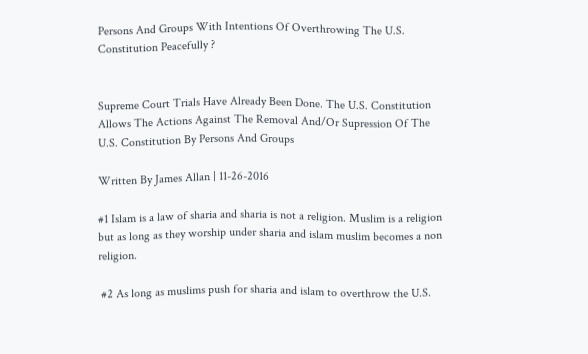Persons And Groups With Intentions Of Overthrowing The U.S. Constitution Peacefully ?


Supreme Court Trials Have Already Been Done. The U.S. Constitution Allows The Actions Against The Removal And/Or Supression Of The U.S. Constitution By Persons And Groups

Written By James Allan | 11-26-2016

#1 Islam is a law of sharia and sharia is not a religion. Muslim is a religion but as long as they worship under sharia and islam muslim becomes a non religion.

 #2 As long as muslims push for sharia and islam to overthrow the U.S.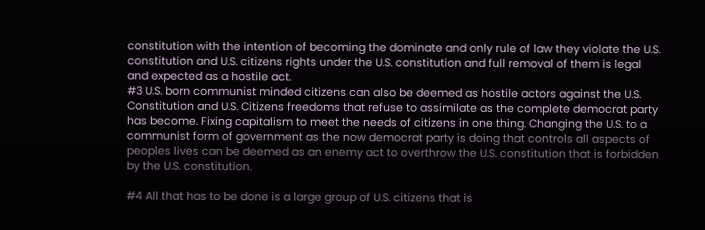constitution with the intention of becoming the dominate and only rule of law they violate the U.S. constitution and U.S. citizens rights under the U.S. constitution and full removal of them is legal and expected as a hostile act.
#3 U.S. born communist minded citizens can also be deemed as hostile actors against the U.S. Constitution and U.S. Citizens freedoms that refuse to assimilate as the complete democrat party has become. Fixing capitalism to meet the needs of citizens in one thing. Changing the U.S. to a communist form of government as the now democrat party is doing that controls all aspects of peoples lives can be deemed as an enemy act to overthrow the U.S. constitution that is forbidden by the U.S. constitution.

#4 All that has to be done is a large group of U.S. citizens that is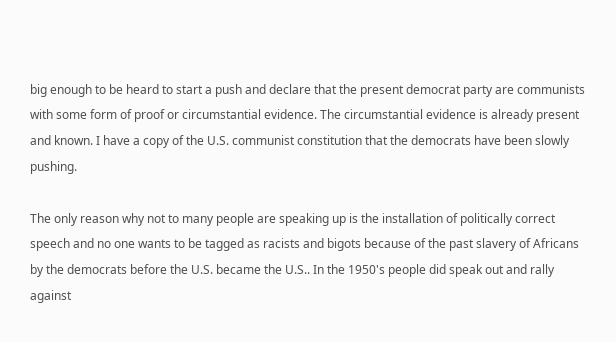big enough to be heard to start a push and declare that the present democrat party are communists with some form of proof or circumstantial evidence. The circumstantial evidence is already present and known. I have a copy of the U.S. communist constitution that the democrats have been slowly pushing.

The only reason why not to many people are speaking up is the installation of politically correct speech and no one wants to be tagged as racists and bigots because of the past slavery of Africans by the democrats before the U.S. became the U.S.. In the 1950's people did speak out and rally against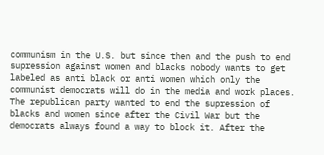communism in the U.S. but since then and the push to end supression against women and blacks nobody wants to get labeled as anti black or anti women which only the communist democrats will do in the media and work places. The republican party wanted to end the supression of blacks and women since after the Civil War but the democrats always found a way to block it. After the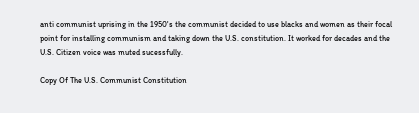anti communist uprising in the 1950's the communist decided to use blacks and women as their focal point for installing communism and taking down the U.S. constitution. It worked for decades and the U.S. Citizen voice was muted sucessfully.

Copy Of The U.S. Communist Constitution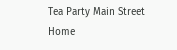Tea Party Main Street Home